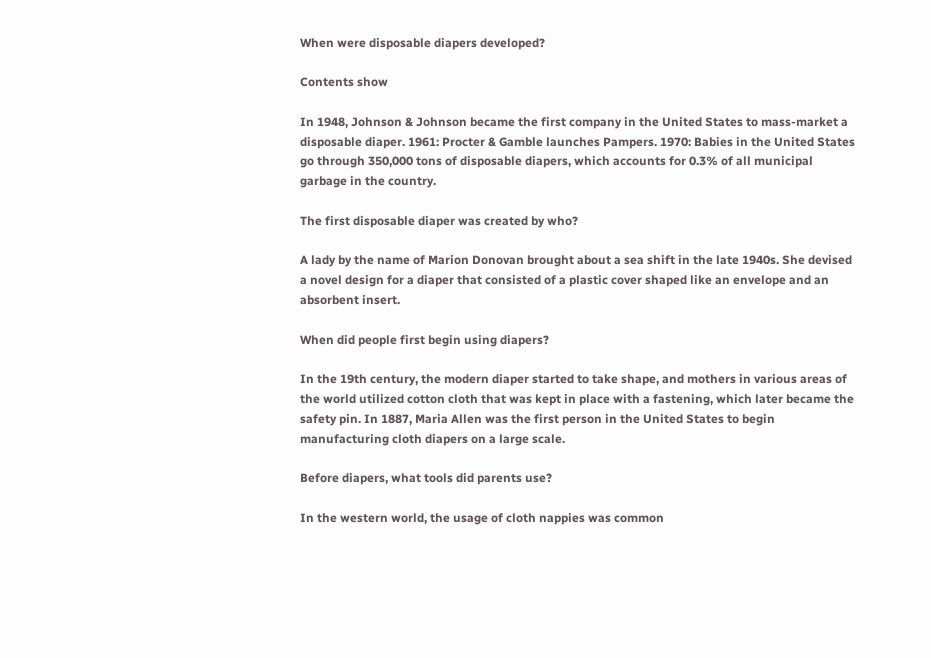When were disposable diapers developed?

Contents show

In 1948, Johnson & Johnson became the first company in the United States to mass-market a disposable diaper. 1961: Procter & Gamble launches Pampers. 1970: Babies in the United States go through 350,000 tons of disposable diapers, which accounts for 0.3% of all municipal garbage in the country.

The first disposable diaper was created by who?

A lady by the name of Marion Donovan brought about a sea shift in the late 1940s. She devised a novel design for a diaper that consisted of a plastic cover shaped like an envelope and an absorbent insert.

When did people first begin using diapers?

In the 19th century, the modern diaper started to take shape, and mothers in various areas of the world utilized cotton cloth that was kept in place with a fastening, which later became the safety pin. In 1887, Maria Allen was the first person in the United States to begin manufacturing cloth diapers on a large scale.

Before diapers, what tools did parents use?

In the western world, the usage of cloth nappies was common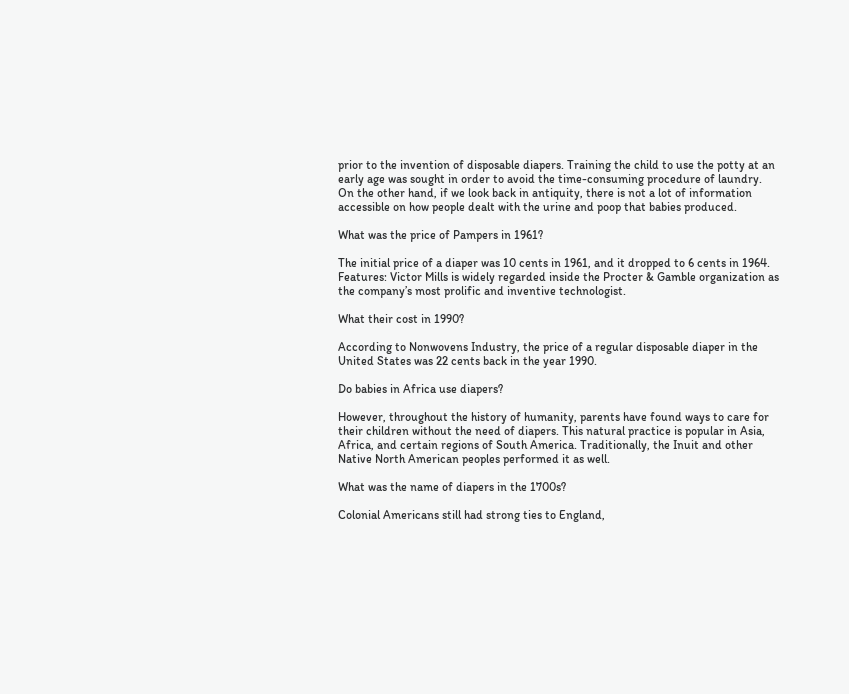prior to the invention of disposable diapers. Training the child to use the potty at an early age was sought in order to avoid the time-consuming procedure of laundry. On the other hand, if we look back in antiquity, there is not a lot of information accessible on how people dealt with the urine and poop that babies produced.

What was the price of Pampers in 1961?

The initial price of a diaper was 10 cents in 1961, and it dropped to 6 cents in 1964. Features: Victor Mills is widely regarded inside the Procter & Gamble organization as the company’s most prolific and inventive technologist.

What their cost in 1990?

According to Nonwovens Industry, the price of a regular disposable diaper in the United States was 22 cents back in the year 1990.

Do babies in Africa use diapers?

However, throughout the history of humanity, parents have found ways to care for their children without the need of diapers. This natural practice is popular in Asia, Africa, and certain regions of South America. Traditionally, the Inuit and other Native North American peoples performed it as well.

What was the name of diapers in the 1700s?

Colonial Americans still had strong ties to England,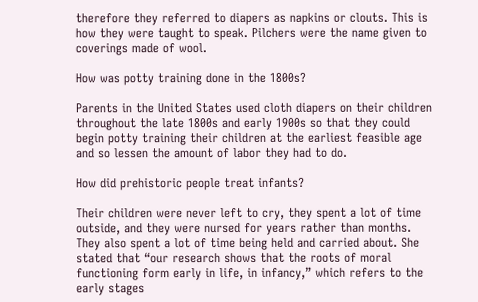therefore they referred to diapers as napkins or clouts. This is how they were taught to speak. Pilchers were the name given to coverings made of wool.

How was potty training done in the 1800s?

Parents in the United States used cloth diapers on their children throughout the late 1800s and early 1900s so that they could begin potty training their children at the earliest feasible age and so lessen the amount of labor they had to do.

How did prehistoric people treat infants?

Their children were never left to cry, they spent a lot of time outside, and they were nursed for years rather than months. They also spent a lot of time being held and carried about. She stated that “our research shows that the roots of moral functioning form early in life, in infancy,” which refers to the early stages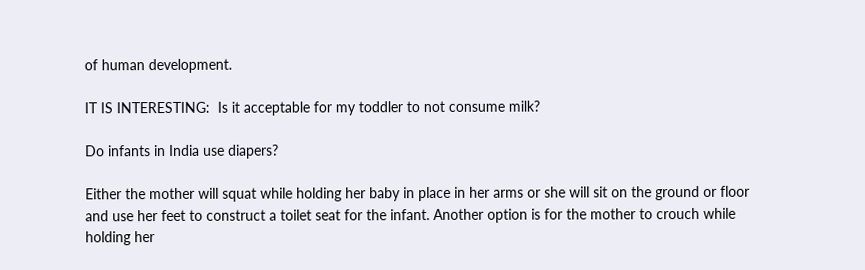of human development.

IT IS INTERESTING:  Is it acceptable for my toddler to not consume milk?

Do infants in India use diapers?

Either the mother will squat while holding her baby in place in her arms or she will sit on the ground or floor and use her feet to construct a toilet seat for the infant. Another option is for the mother to crouch while holding her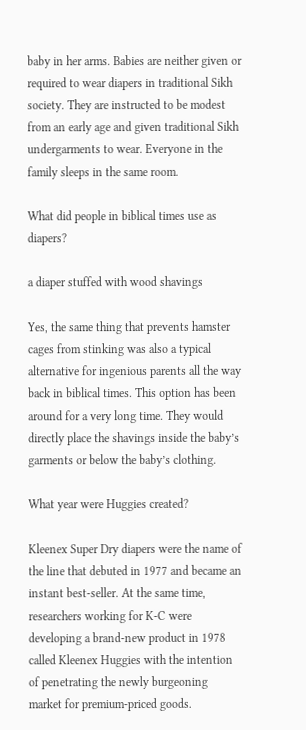baby in her arms. Babies are neither given or required to wear diapers in traditional Sikh society. They are instructed to be modest from an early age and given traditional Sikh undergarments to wear. Everyone in the family sleeps in the same room.

What did people in biblical times use as diapers?

a diaper stuffed with wood shavings

Yes, the same thing that prevents hamster cages from stinking was also a typical alternative for ingenious parents all the way back in biblical times. This option has been around for a very long time. They would directly place the shavings inside the baby’s garments or below the baby’s clothing.

What year were Huggies created?

Kleenex Super Dry diapers were the name of the line that debuted in 1977 and became an instant best-seller. At the same time, researchers working for K-C were developing a brand-new product in 1978 called Kleenex Huggies with the intention of penetrating the newly burgeoning market for premium-priced goods.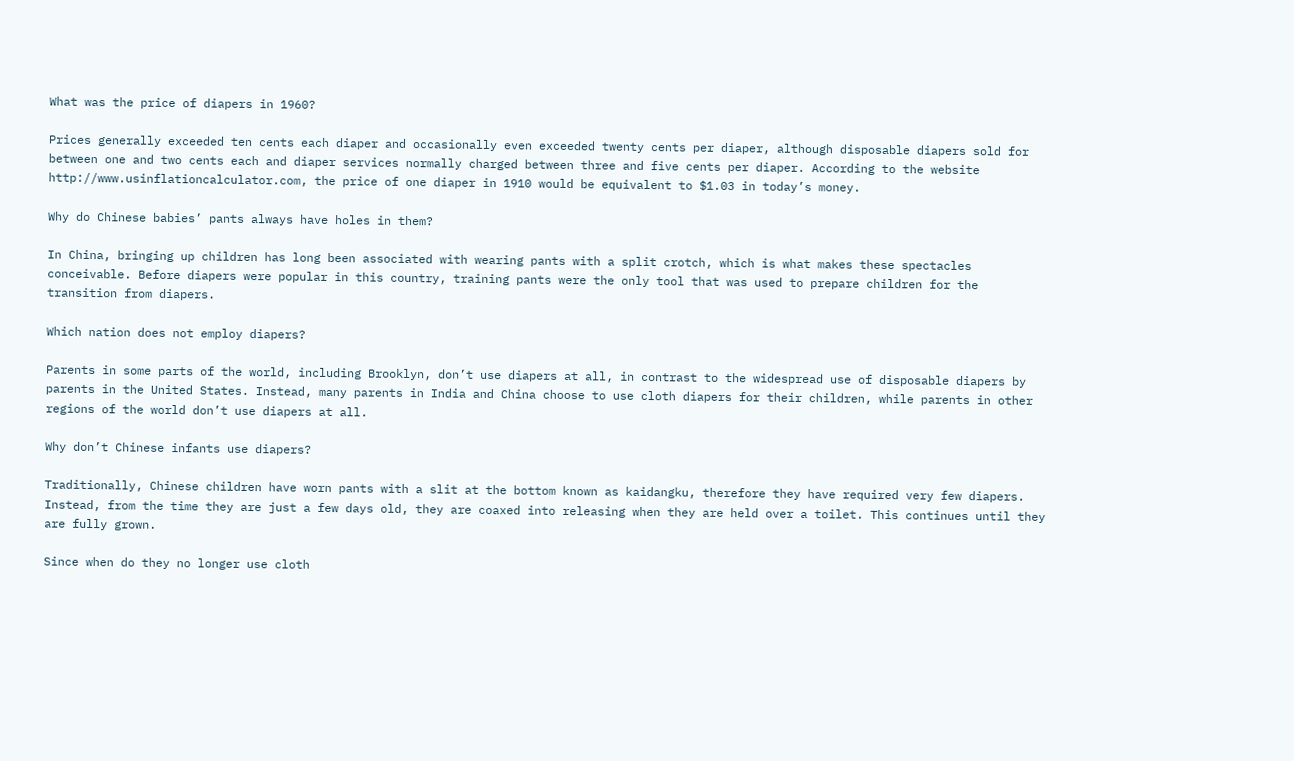What was the price of diapers in 1960?

Prices generally exceeded ten cents each diaper and occasionally even exceeded twenty cents per diaper, although disposable diapers sold for between one and two cents each and diaper services normally charged between three and five cents per diaper. According to the website http://www.usinflationcalculator.com, the price of one diaper in 1910 would be equivalent to $1.03 in today’s money.

Why do Chinese babies’ pants always have holes in them?

In China, bringing up children has long been associated with wearing pants with a split crotch, which is what makes these spectacles conceivable. Before diapers were popular in this country, training pants were the only tool that was used to prepare children for the transition from diapers.

Which nation does not employ diapers?

Parents in some parts of the world, including Brooklyn, don’t use diapers at all, in contrast to the widespread use of disposable diapers by parents in the United States. Instead, many parents in India and China choose to use cloth diapers for their children, while parents in other regions of the world don’t use diapers at all.

Why don’t Chinese infants use diapers?

Traditionally, Chinese children have worn pants with a slit at the bottom known as kaidangku, therefore they have required very few diapers. Instead, from the time they are just a few days old, they are coaxed into releasing when they are held over a toilet. This continues until they are fully grown.

Since when do they no longer use cloth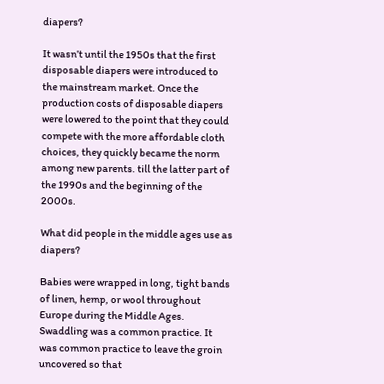diapers?

It wasn’t until the 1950s that the first disposable diapers were introduced to the mainstream market. Once the production costs of disposable diapers were lowered to the point that they could compete with the more affordable cloth choices, they quickly became the norm among new parents. till the latter part of the 1990s and the beginning of the 2000s.

What did people in the middle ages use as diapers?

Babies were wrapped in long, tight bands of linen, hemp, or wool throughout Europe during the Middle Ages. Swaddling was a common practice. It was common practice to leave the groin uncovered so that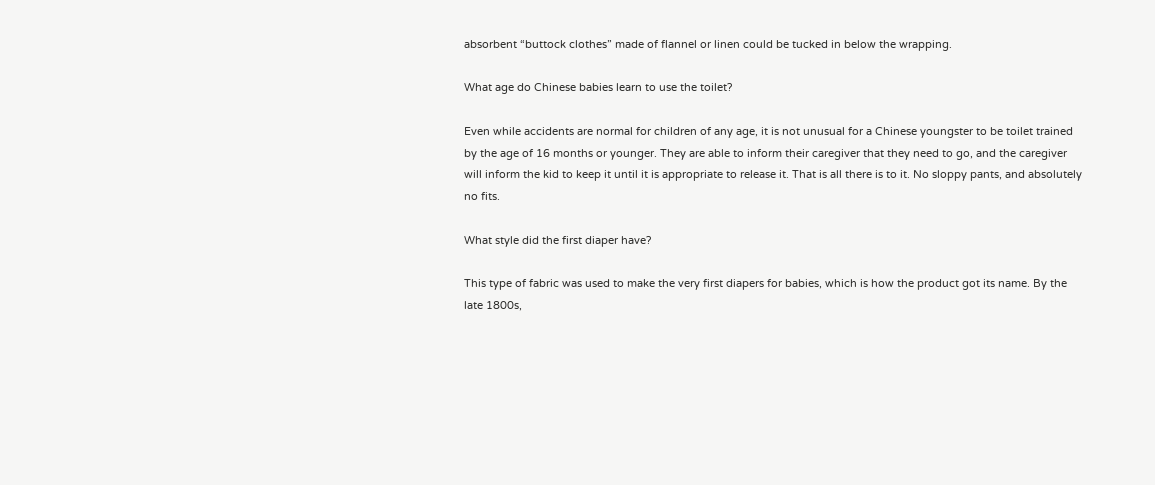absorbent “buttock clothes” made of flannel or linen could be tucked in below the wrapping.

What age do Chinese babies learn to use the toilet?

Even while accidents are normal for children of any age, it is not unusual for a Chinese youngster to be toilet trained by the age of 16 months or younger. They are able to inform their caregiver that they need to go, and the caregiver will inform the kid to keep it until it is appropriate to release it. That is all there is to it. No sloppy pants, and absolutely no fits.

What style did the first diaper have?

This type of fabric was used to make the very first diapers for babies, which is how the product got its name. By the late 1800s,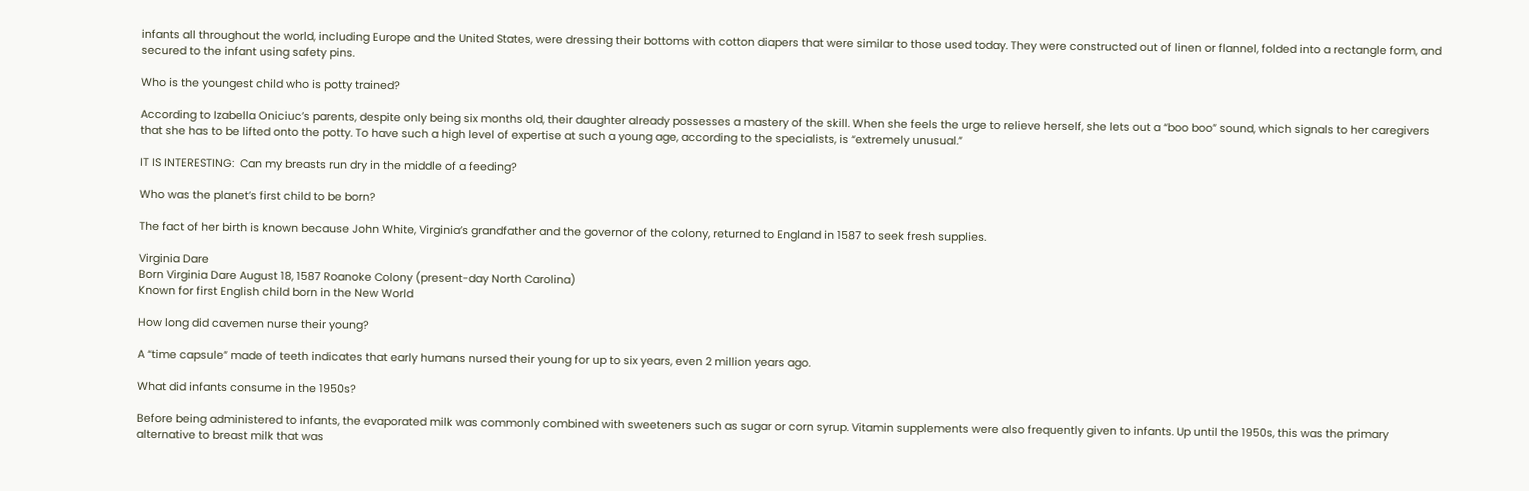infants all throughout the world, including Europe and the United States, were dressing their bottoms with cotton diapers that were similar to those used today. They were constructed out of linen or flannel, folded into a rectangle form, and secured to the infant using safety pins.

Who is the youngest child who is potty trained?

According to Izabella Oniciuc’s parents, despite only being six months old, their daughter already possesses a mastery of the skill. When she feels the urge to relieve herself, she lets out a “boo boo” sound, which signals to her caregivers that she has to be lifted onto the potty. To have such a high level of expertise at such a young age, according to the specialists, is “extremely unusual.”

IT IS INTERESTING:  Can my breasts run dry in the middle of a feeding?

Who was the planet’s first child to be born?

The fact of her birth is known because John White, Virginia’s grandfather and the governor of the colony, returned to England in 1587 to seek fresh supplies.

Virginia Dare
Born Virginia Dare August 18, 1587 Roanoke Colony (present-day North Carolina)
Known for first English child born in the New World

How long did cavemen nurse their young?

A “time capsule” made of teeth indicates that early humans nursed their young for up to six years, even 2 million years ago.

What did infants consume in the 1950s?

Before being administered to infants, the evaporated milk was commonly combined with sweeteners such as sugar or corn syrup. Vitamin supplements were also frequently given to infants. Up until the 1950s, this was the primary alternative to breast milk that was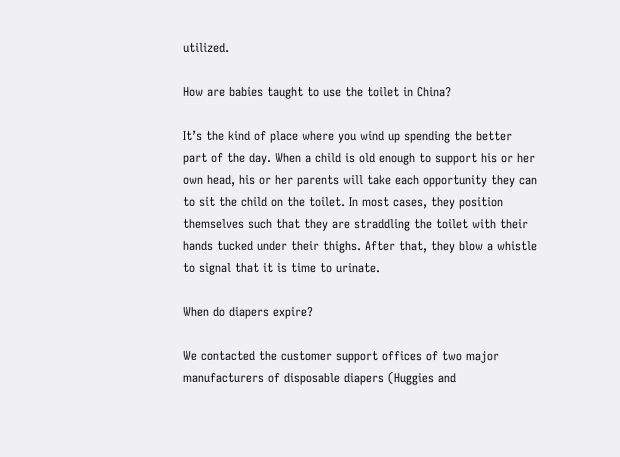utilized.

How are babies taught to use the toilet in China?

It’s the kind of place where you wind up spending the better part of the day. When a child is old enough to support his or her own head, his or her parents will take each opportunity they can to sit the child on the toilet. In most cases, they position themselves such that they are straddling the toilet with their hands tucked under their thighs. After that, they blow a whistle to signal that it is time to urinate.

When do diapers expire?

We contacted the customer support offices of two major manufacturers of disposable diapers (Huggies and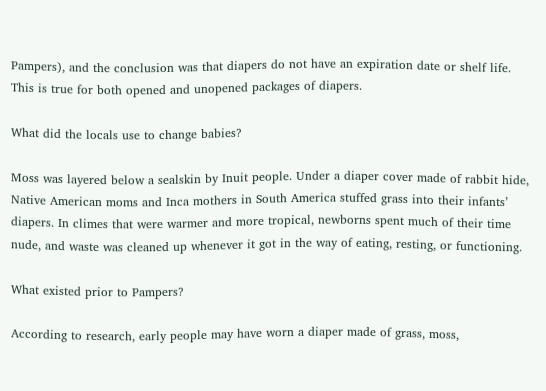Pampers), and the conclusion was that diapers do not have an expiration date or shelf life. This is true for both opened and unopened packages of diapers.

What did the locals use to change babies?

Moss was layered below a sealskin by Inuit people. Under a diaper cover made of rabbit hide, Native American moms and Inca mothers in South America stuffed grass into their infants’ diapers. In climes that were warmer and more tropical, newborns spent much of their time nude, and waste was cleaned up whenever it got in the way of eating, resting, or functioning.

What existed prior to Pampers?

According to research, early people may have worn a diaper made of grass, moss,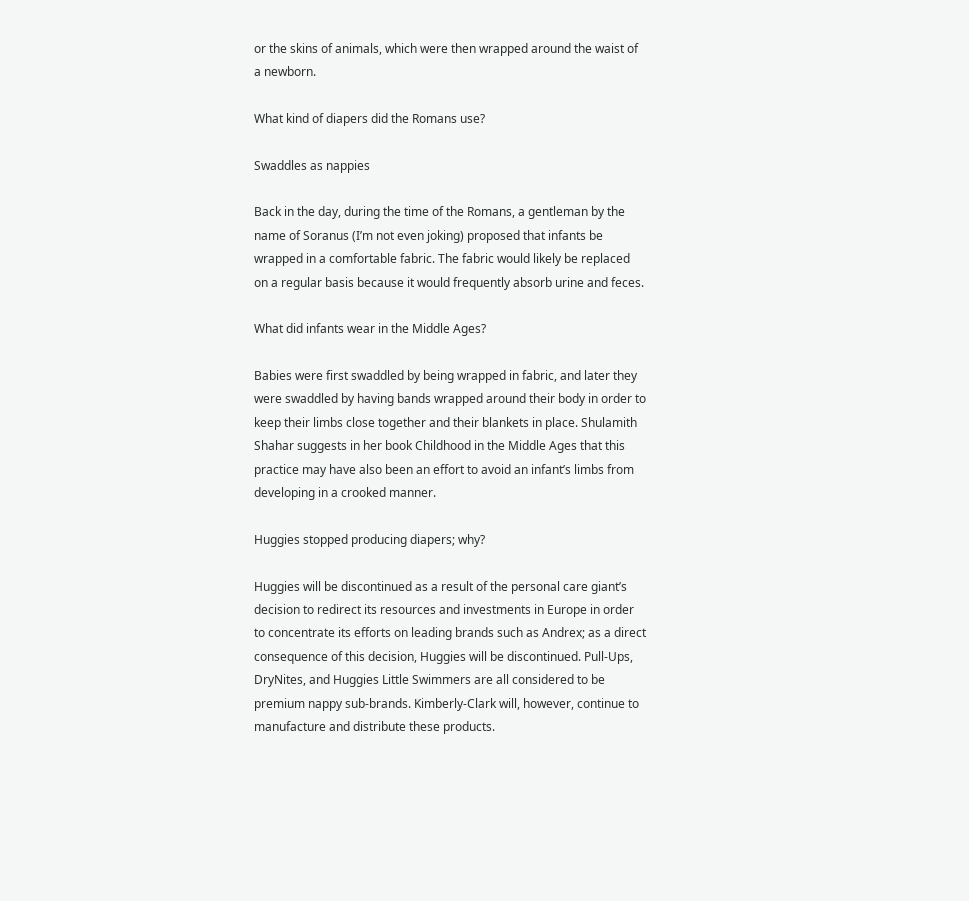or the skins of animals, which were then wrapped around the waist of a newborn.

What kind of diapers did the Romans use?

Swaddles as nappies

Back in the day, during the time of the Romans, a gentleman by the name of Soranus (I’m not even joking) proposed that infants be wrapped in a comfortable fabric. The fabric would likely be replaced on a regular basis because it would frequently absorb urine and feces.

What did infants wear in the Middle Ages?

Babies were first swaddled by being wrapped in fabric, and later they were swaddled by having bands wrapped around their body in order to keep their limbs close together and their blankets in place. Shulamith Shahar suggests in her book Childhood in the Middle Ages that this practice may have also been an effort to avoid an infant’s limbs from developing in a crooked manner.

Huggies stopped producing diapers; why?

Huggies will be discontinued as a result of the personal care giant’s decision to redirect its resources and investments in Europe in order to concentrate its efforts on leading brands such as Andrex; as a direct consequence of this decision, Huggies will be discontinued. Pull-Ups, DryNites, and Huggies Little Swimmers are all considered to be premium nappy sub-brands. Kimberly-Clark will, however, continue to manufacture and distribute these products.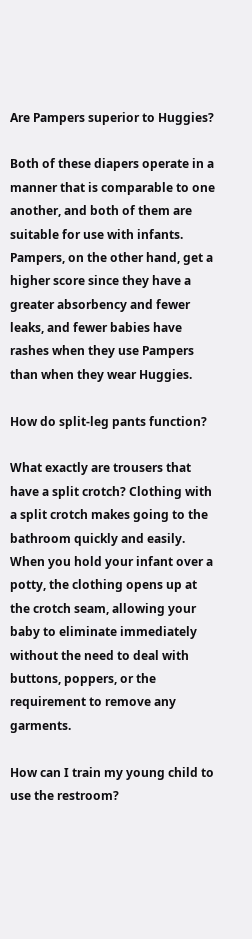Are Pampers superior to Huggies?

Both of these diapers operate in a manner that is comparable to one another, and both of them are suitable for use with infants. Pampers, on the other hand, get a higher score since they have a greater absorbency and fewer leaks, and fewer babies have rashes when they use Pampers than when they wear Huggies.

How do split-leg pants function?

What exactly are trousers that have a split crotch? Clothing with a split crotch makes going to the bathroom quickly and easily. When you hold your infant over a potty, the clothing opens up at the crotch seam, allowing your baby to eliminate immediately without the need to deal with buttons, poppers, or the requirement to remove any garments.

How can I train my young child to use the restroom?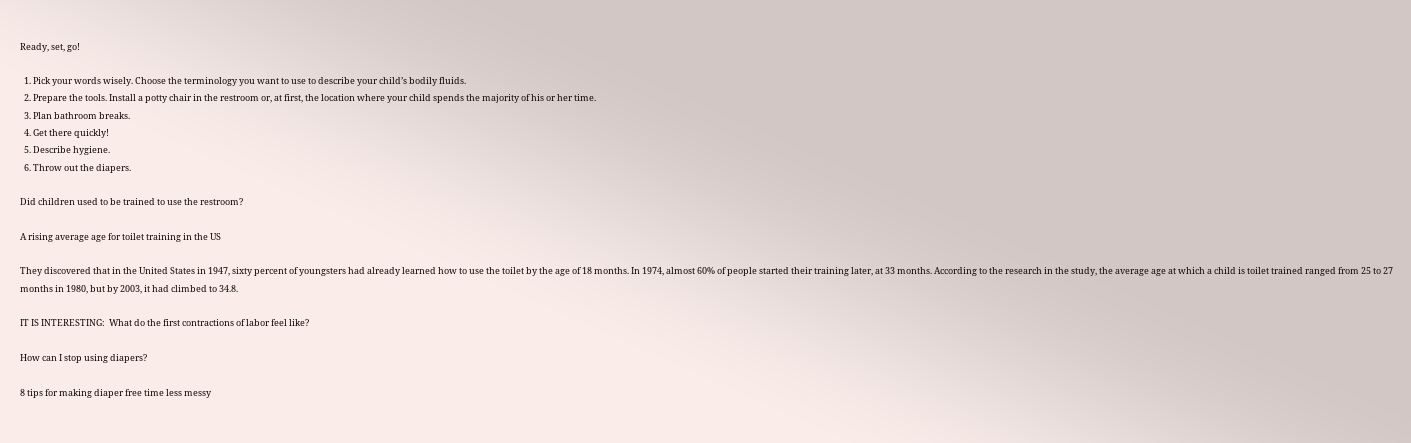Ready, set, go!

  1. Pick your words wisely. Choose the terminology you want to use to describe your child’s bodily fluids.
  2. Prepare the tools. Install a potty chair in the restroom or, at first, the location where your child spends the majority of his or her time.
  3. Plan bathroom breaks.
  4. Get there quickly!
  5. Describe hygiene.
  6. Throw out the diapers.

Did children used to be trained to use the restroom?

A rising average age for toilet training in the US

They discovered that in the United States in 1947, sixty percent of youngsters had already learned how to use the toilet by the age of 18 months. In 1974, almost 60% of people started their training later, at 33 months. According to the research in the study, the average age at which a child is toilet trained ranged from 25 to 27 months in 1980, but by 2003, it had climbed to 34.8.

IT IS INTERESTING:  What do the first contractions of labor feel like?

How can I stop using diapers?

8 tips for making diaper free time less messy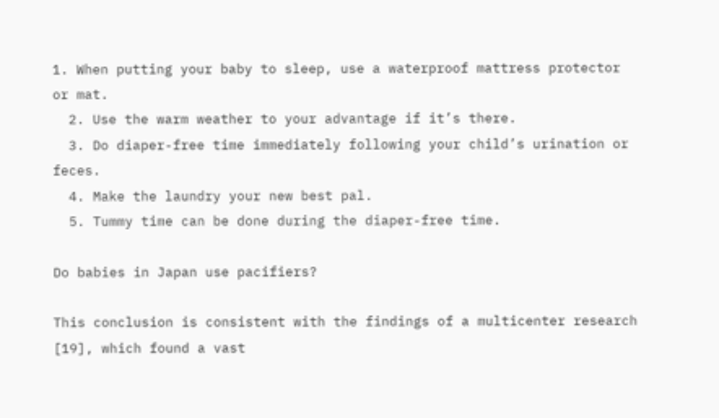1. When putting your baby to sleep, use a waterproof mattress protector or mat.
  2. Use the warm weather to your advantage if it’s there.
  3. Do diaper-free time immediately following your child’s urination or feces.
  4. Make the laundry your new best pal.
  5. Tummy time can be done during the diaper-free time.

Do babies in Japan use pacifiers?

This conclusion is consistent with the findings of a multicenter research [19], which found a vast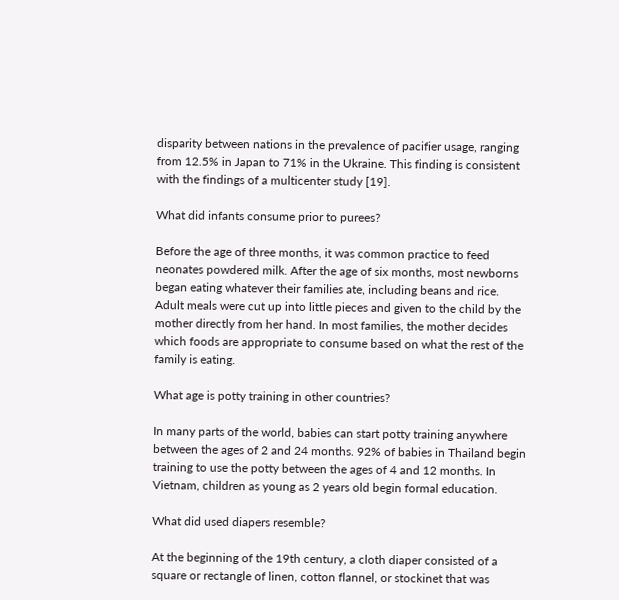disparity between nations in the prevalence of pacifier usage, ranging from 12.5% in Japan to 71% in the Ukraine. This finding is consistent with the findings of a multicenter study [19].

What did infants consume prior to purees?

Before the age of three months, it was common practice to feed neonates powdered milk. After the age of six months, most newborns began eating whatever their families ate, including beans and rice. Adult meals were cut up into little pieces and given to the child by the mother directly from her hand. In most families, the mother decides which foods are appropriate to consume based on what the rest of the family is eating.

What age is potty training in other countries?

In many parts of the world, babies can start potty training anywhere between the ages of 2 and 24 months. 92% of babies in Thailand begin training to use the potty between the ages of 4 and 12 months. In Vietnam, children as young as 2 years old begin formal education.

What did used diapers resemble?

At the beginning of the 19th century, a cloth diaper consisted of a square or rectangle of linen, cotton flannel, or stockinet that was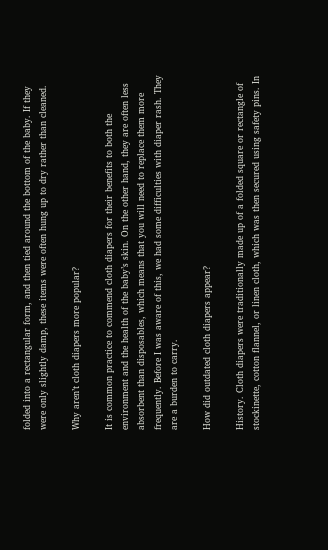folded into a rectangular form, and then tied around the bottom of the baby. If they were only slightly damp, these items were often hung up to dry rather than cleaned.

Why aren’t cloth diapers more popular?

It is common practice to commend cloth diapers for their benefits to both the environment and the health of the baby’s skin. On the other hand, they are often less absorbent than disposables, which means that you will need to replace them more frequently. Before I was aware of this, we had some difficulties with diaper rash. They are a burden to carry.

How did outdated cloth diapers appear?

History. Cloth diapers were traditionally made up of a folded square or rectangle of stockinette, cotton flannel, or linen cloth, which was then secured using safety pins. In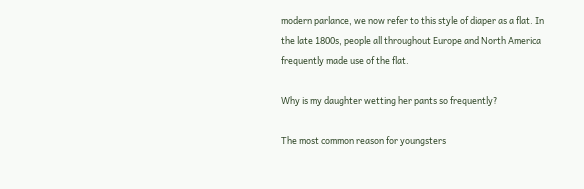modern parlance, we now refer to this style of diaper as a flat. In the late 1800s, people all throughout Europe and North America frequently made use of the flat.

Why is my daughter wetting her pants so frequently?

The most common reason for youngsters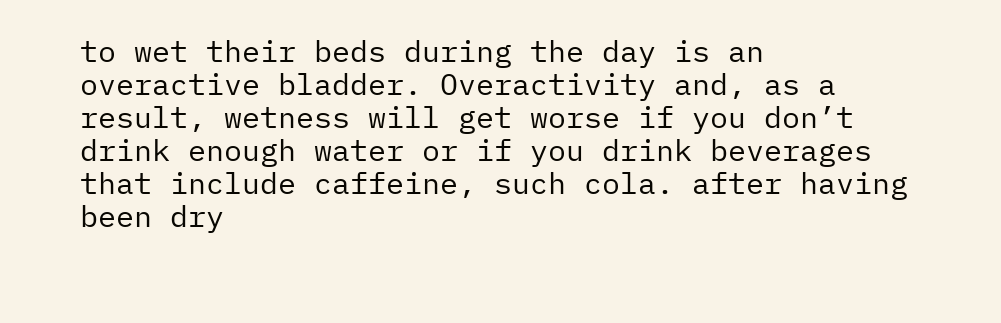to wet their beds during the day is an overactive bladder. Overactivity and, as a result, wetness will get worse if you don’t drink enough water or if you drink beverages that include caffeine, such cola. after having been dry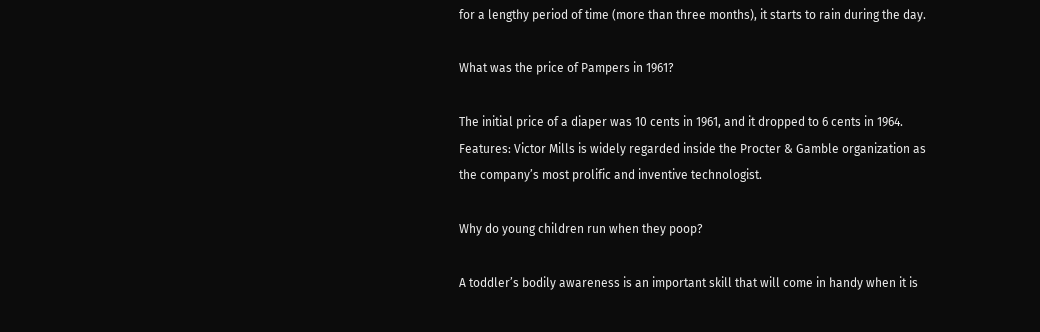for a lengthy period of time (more than three months), it starts to rain during the day.

What was the price of Pampers in 1961?

The initial price of a diaper was 10 cents in 1961, and it dropped to 6 cents in 1964. Features: Victor Mills is widely regarded inside the Procter & Gamble organization as the company’s most prolific and inventive technologist.

Why do young children run when they poop?

A toddler’s bodily awareness is an important skill that will come in handy when it is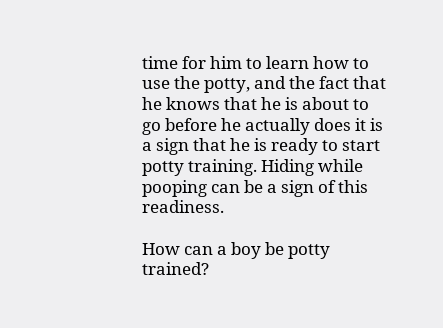time for him to learn how to use the potty, and the fact that he knows that he is about to go before he actually does it is a sign that he is ready to start potty training. Hiding while pooping can be a sign of this readiness.

How can a boy be potty trained?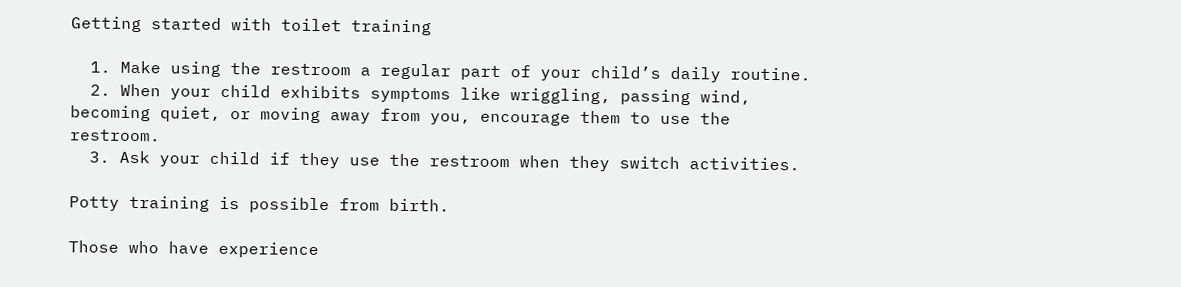Getting started with toilet training

  1. Make using the restroom a regular part of your child’s daily routine.
  2. When your child exhibits symptoms like wriggling, passing wind, becoming quiet, or moving away from you, encourage them to use the restroom.
  3. Ask your child if they use the restroom when they switch activities.

Potty training is possible from birth.

Those who have experience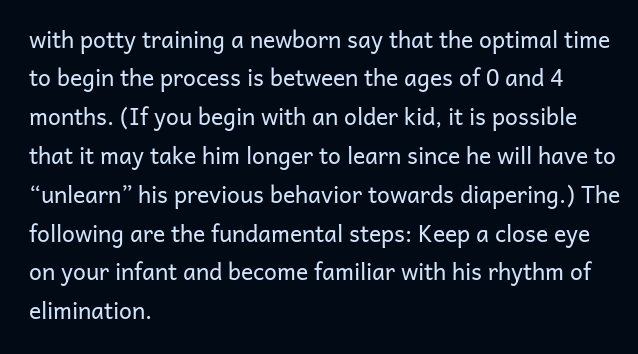with potty training a newborn say that the optimal time to begin the process is between the ages of 0 and 4 months. (If you begin with an older kid, it is possible that it may take him longer to learn since he will have to “unlearn” his previous behavior towards diapering.) The following are the fundamental steps: Keep a close eye on your infant and become familiar with his rhythm of elimination.